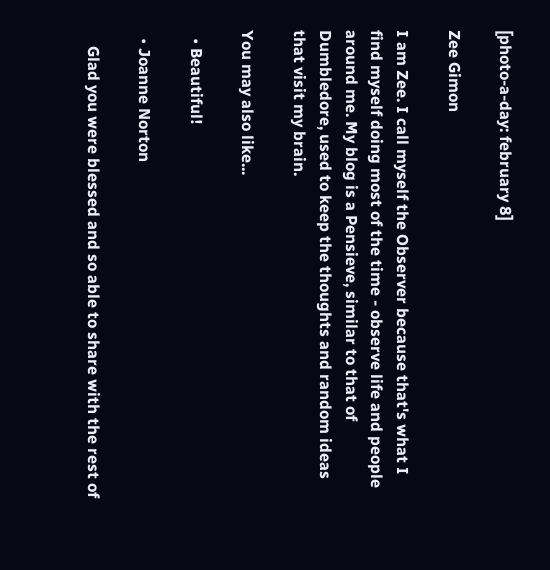[photo-a-day: february 8]

Zee Gimon

I am Zee. I call myself the Observer because that's what I find myself doing most of the time - observe life and people around me. My blog is a Pensieve, similar to that of Dumbledore, used to keep the thoughts and random ideas that visit my brain.

You may also like...

  • Beautiful!

  • Joanne Norton

    Glad you were blessed and so able to share with the rest of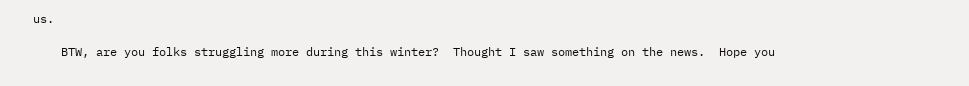us.

    BTW, are you folks struggling more during this winter?  Thought I saw something on the news.  Hope you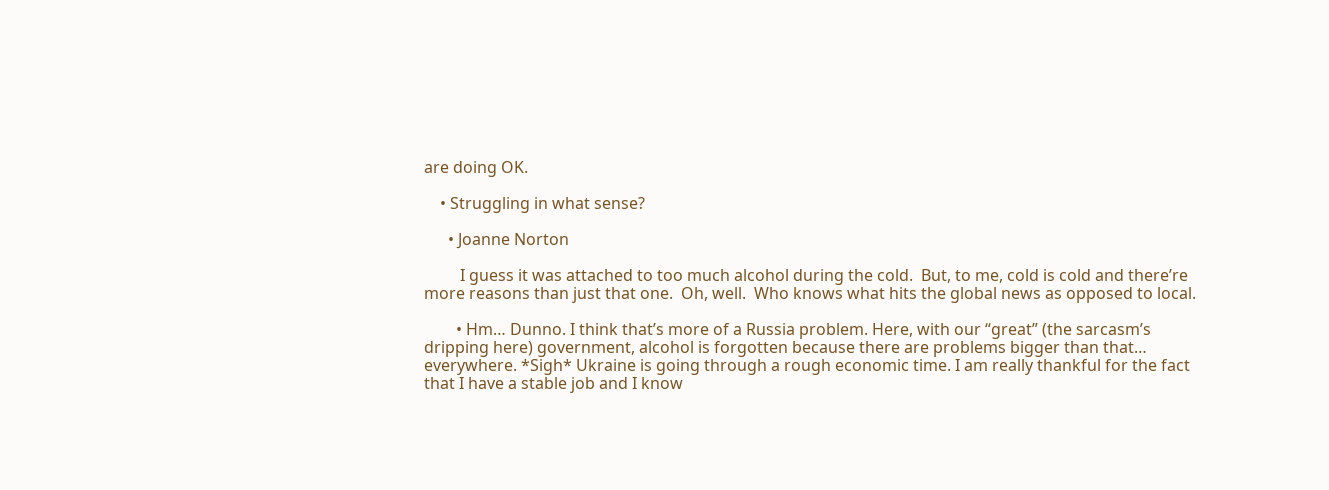are doing OK.

    • Struggling in what sense?

      • Joanne Norton

         I guess it was attached to too much alcohol during the cold.  But, to me, cold is cold and there’re more reasons than just that one.  Oh, well.  Who knows what hits the global news as opposed to local.

        • Hm… Dunno. I think that’s more of a Russia problem. Here, with our “great” (the sarcasm’s dripping here) government, alcohol is forgotten because there are problems bigger than that… everywhere. *Sigh* Ukraine is going through a rough economic time. I am really thankful for the fact that I have a stable job and I know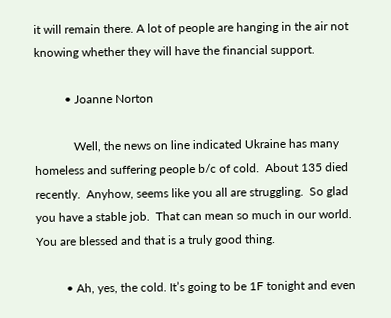it will remain there. A lot of people are hanging in the air not knowing whether they will have the financial support.

          • Joanne Norton

             Well, the news on line indicated Ukraine has many homeless and suffering people b/c of cold.  About 135 died recently.  Anyhow, seems like you all are struggling.  So glad you have a stable job.  That can mean so much in our world.  You are blessed and that is a truly good thing.

          • Ah, yes, the cold. It’s going to be 1F tonight and even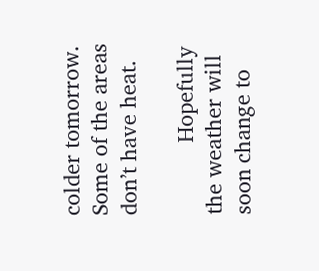colder tomorrow. Some of the areas don’t have heat.

            Hopefully the weather will soon change to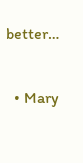better…

  • Mary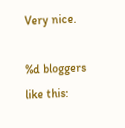Very nice.

%d bloggers like this: